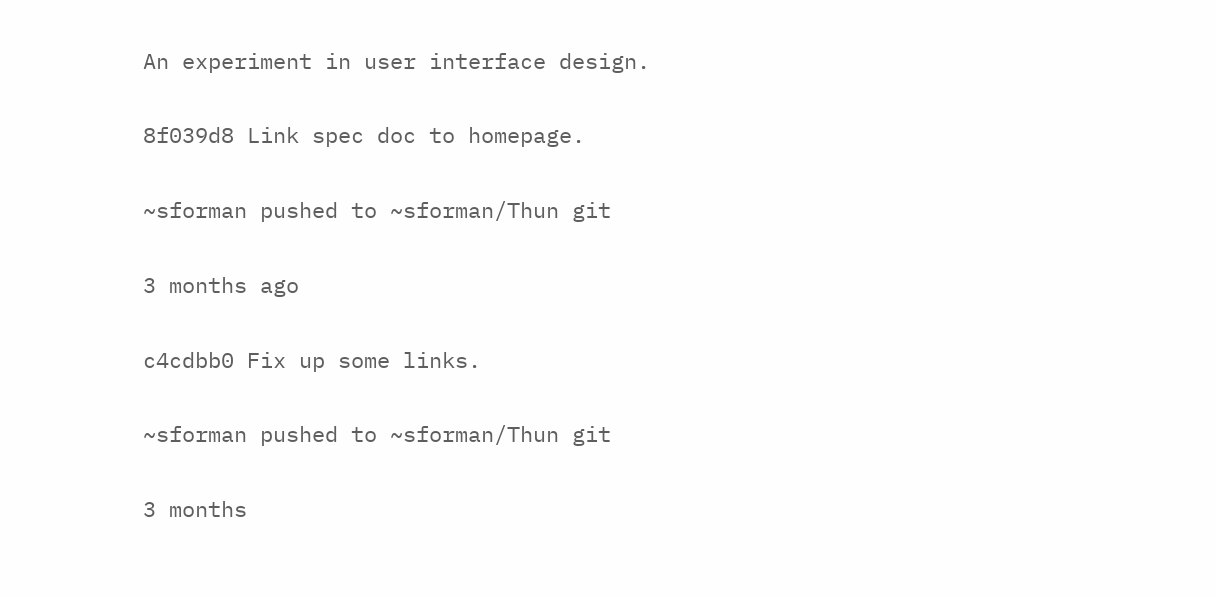An experiment in user interface design.

8f039d8 Link spec doc to homepage.

~sforman pushed to ~sforman/Thun git

3 months ago

c4cdbb0 Fix up some links.

~sforman pushed to ~sforman/Thun git

3 months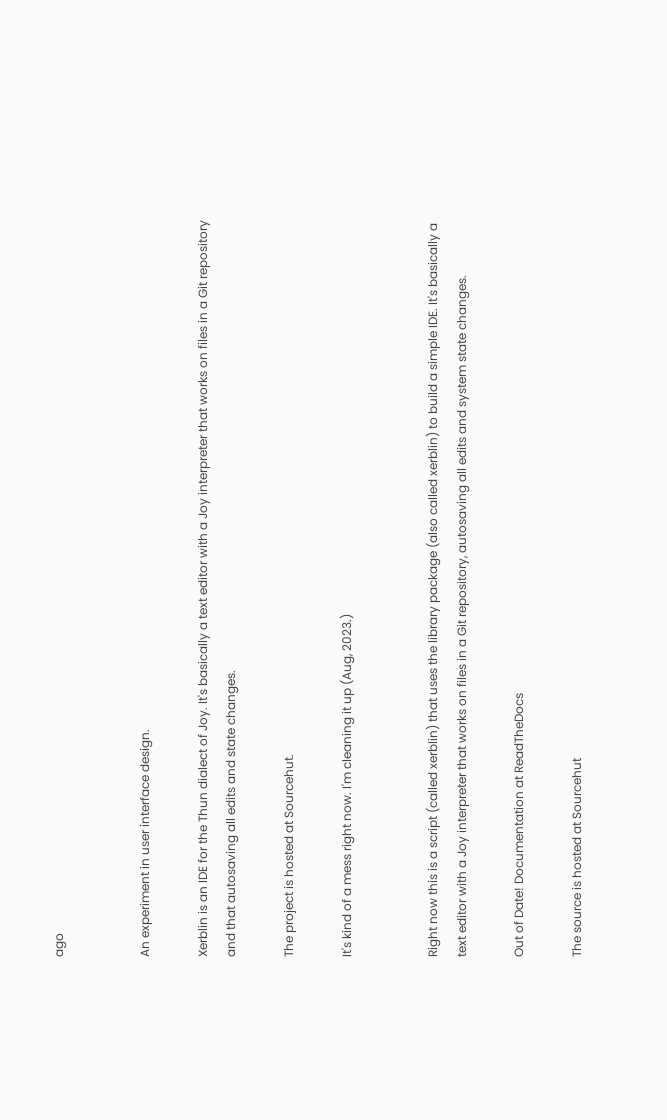ago


An experiment in user interface design.

Xerblin is an IDE for the Thun dialect of Joy. It's basically a text editor with a Joy interpreter that works on files in a Git repository and that autosaving all edits and state changes.

The project is hosted at Sourcehut.

It's kind of a mess right now. I'm cleaning it up (Aug, 2023.)


Right now this is a script (called xerblin) that uses the library package (also called xerblin) to build a simple IDE. It's basically a text editor with a Joy interpreter that works on files in a Git repository, autosaving all edits and system state changes.

Out of Date! Documentation at ReadTheDocs

The source is hosted at Sourcehut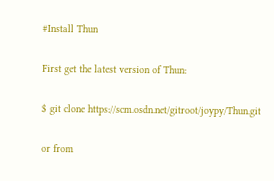#Install Thun

First get the latest version of Thun:

$ git clone https://scm.osdn.net/gitroot/joypy/Thun.git

or from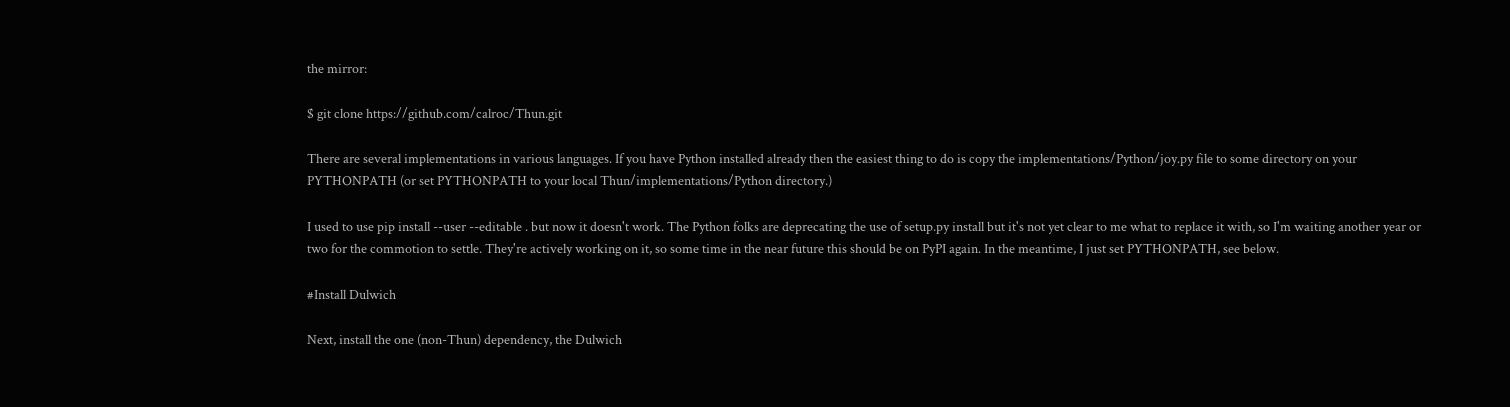the mirror:

$ git clone https://github.com/calroc/Thun.git

There are several implementations in various languages. If you have Python installed already then the easiest thing to do is copy the implementations/Python/joy.py file to some directory on your PYTHONPATH (or set PYTHONPATH to your local Thun/implementations/Python directory.)

I used to use pip install --user --editable . but now it doesn't work. The Python folks are deprecating the use of setup.py install but it's not yet clear to me what to replace it with, so I'm waiting another year or two for the commotion to settle. They're actively working on it, so some time in the near future this should be on PyPI again. In the meantime, I just set PYTHONPATH, see below.

#Install Dulwich

Next, install the one (non-Thun) dependency, the Dulwich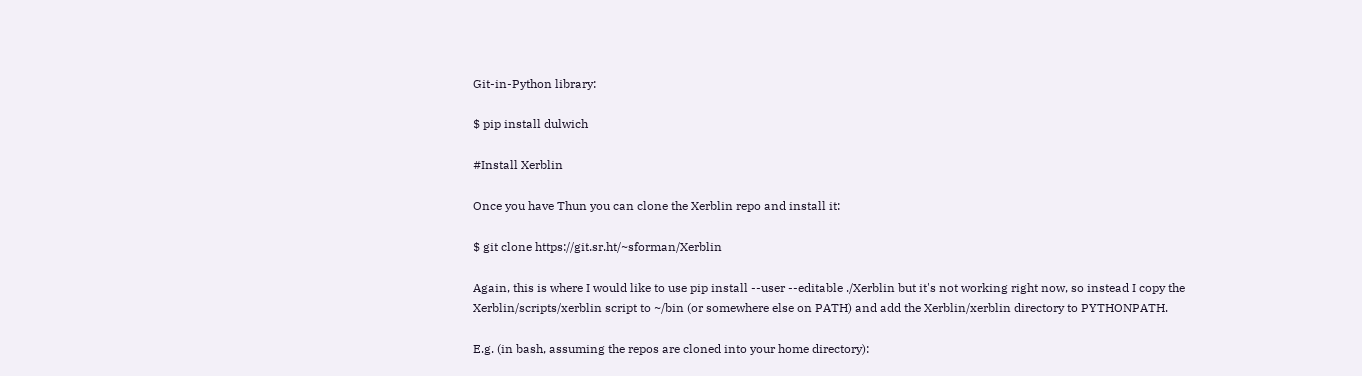Git-in-Python library:

$ pip install dulwich

#Install Xerblin

Once you have Thun you can clone the Xerblin repo and install it:

$ git clone https://git.sr.ht/~sforman/Xerblin

Again, this is where I would like to use pip install --user --editable ./Xerblin but it's not working right now, so instead I copy the Xerblin/scripts/xerblin script to ~/bin (or somewhere else on PATH) and add the Xerblin/xerblin directory to PYTHONPATH.

E.g. (in bash, assuming the repos are cloned into your home directory):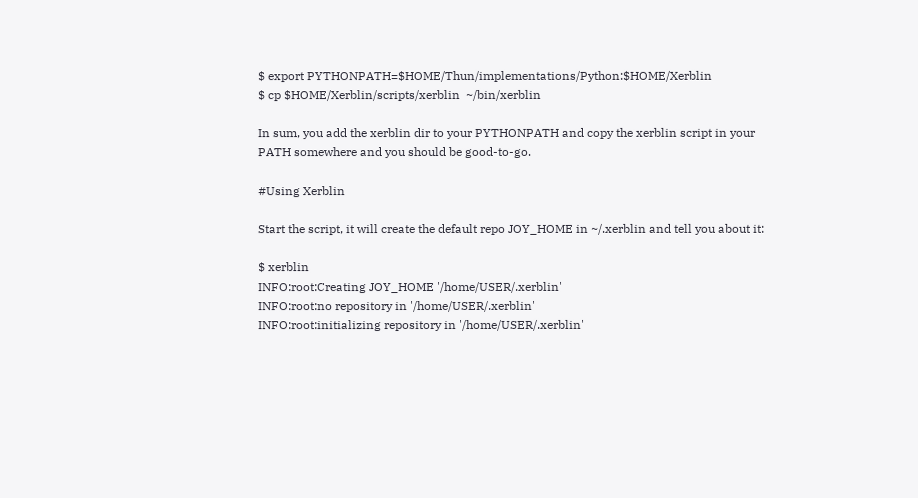$ export PYTHONPATH=$HOME/Thun/implementations/Python:$HOME/Xerblin
$ cp $HOME/Xerblin/scripts/xerblin  ~/bin/xerblin

In sum, you add the xerblin dir to your PYTHONPATH and copy the xerblin script in your PATH somewhere and you should be good-to-go.

#Using Xerblin

Start the script, it will create the default repo JOY_HOME in ~/.xerblin and tell you about it:

$ xerblin
INFO:root:Creating JOY_HOME '/home/USER/.xerblin'
INFO:root:no repository in '/home/USER/.xerblin'
INFO:root:initializing repository in '/home/USER/.xerblin'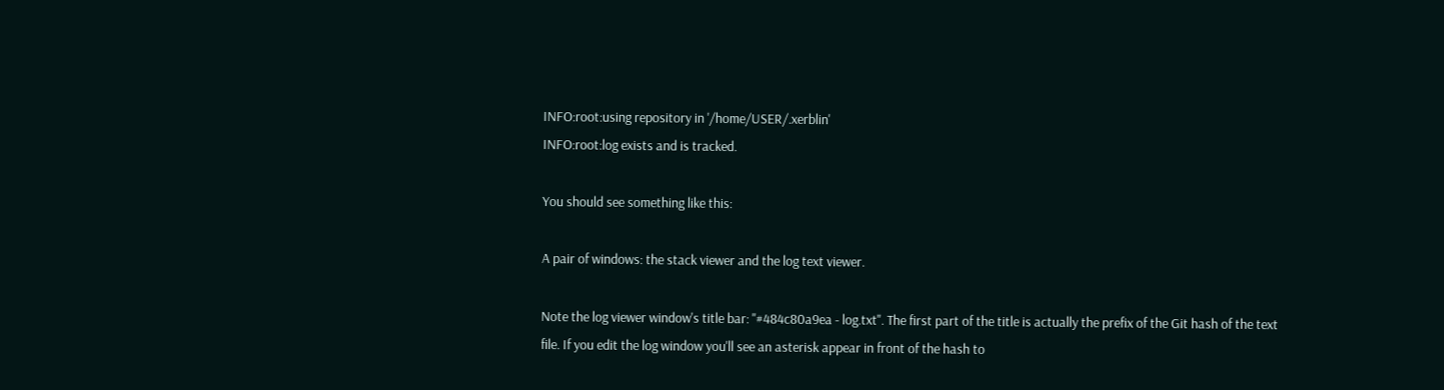INFO:root:using repository in '/home/USER/.xerblin'
INFO:root:log exists and is tracked.

You should see something like this:

A pair of windows: the stack viewer and the log text viewer.

Note the log viewer window's title bar: "#484c80a9ea - log.txt". The first part of the title is actually the prefix of the Git hash of the text file. If you edit the log window you'll see an asterisk appear in front of the hash to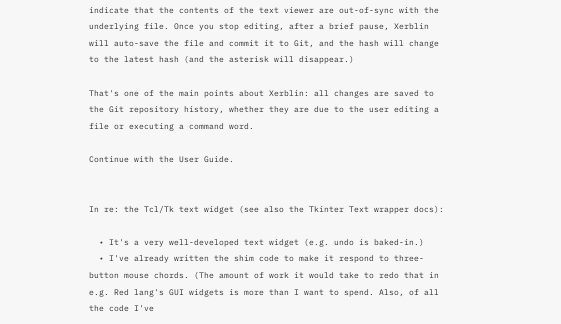indicate that the contents of the text viewer are out-of-sync with the underlying file. Once you stop editing, after a brief pause, Xerblin will auto-save the file and commit it to Git, and the hash will change to the latest hash (and the asterisk will disappear.)

That's one of the main points about Xerblin: all changes are saved to the Git repository history, whether they are due to the user editing a file or executing a command word.

Continue with the User Guide.


In re: the Tcl/Tk text widget (see also the Tkinter Text wrapper docs):

  • It's a very well-developed text widget (e.g. undo is baked-in.)
  • I've already written the shim code to make it respond to three-button mouse chords. (The amount of work it would take to redo that in e.g. Red lang's GUI widgets is more than I want to spend. Also, of all the code I've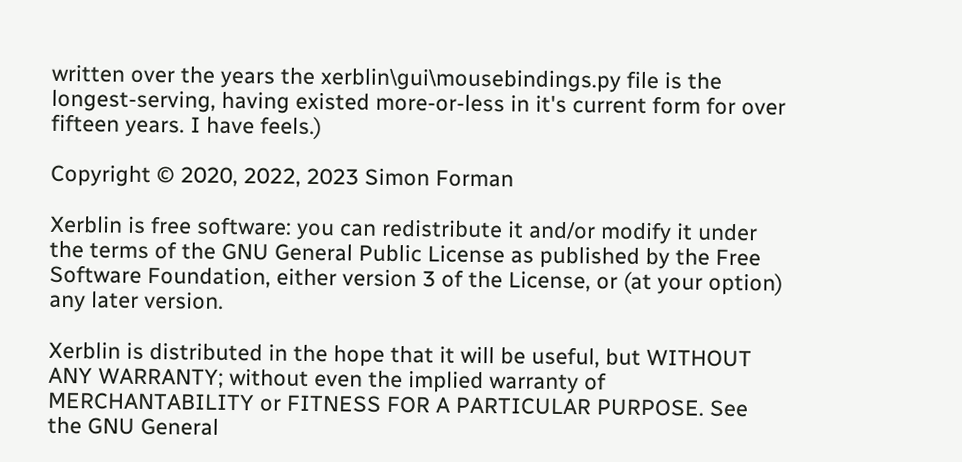written over the years the xerblin\gui\mousebindings.py file is the longest-serving, having existed more-or-less in it's current form for over fifteen years. I have feels.)

Copyright © 2020, 2022, 2023 Simon Forman

Xerblin is free software: you can redistribute it and/or modify it under the terms of the GNU General Public License as published by the Free Software Foundation, either version 3 of the License, or (at your option) any later version.

Xerblin is distributed in the hope that it will be useful, but WITHOUT ANY WARRANTY; without even the implied warranty of MERCHANTABILITY or FITNESS FOR A PARTICULAR PURPOSE. See the GNU General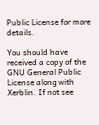Public License for more details.

You should have received a copy of the GNU General Public License along with Xerblin. If not see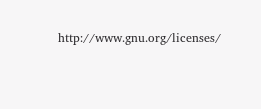http://www.gnu.org/licenses/